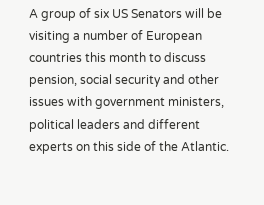A group of six US Senators will be visiting a number of European countries this month to discuss pension, social security and other issues with government ministers, political leaders and different experts on this side of the Atlantic.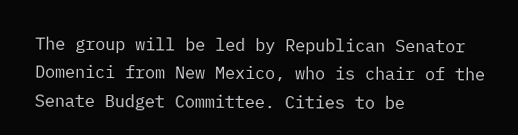The group will be led by Republican Senator Domenici from New Mexico, who is chair of the Senate Budget Committee. Cities to be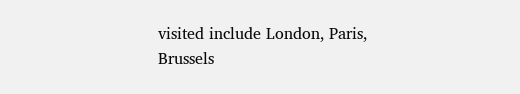visited include London, Paris, Brussels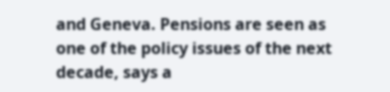and Geneva. Pensions are seen as one of the policy issues of the next decade, says a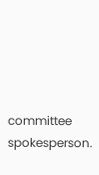committee spokesperson.